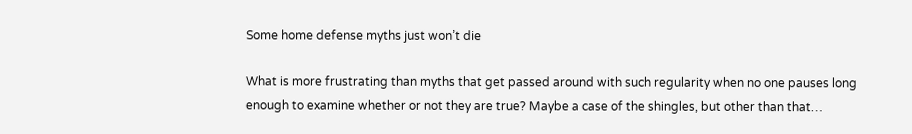Some home defense myths just won’t die

What is more frustrating than myths that get passed around with such regularity when no one pauses long enough to examine whether or not they are true? Maybe a case of the shingles, but other than that…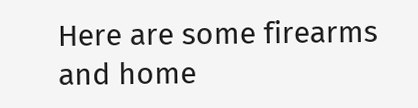Here are some firearms and home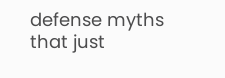defense myths that just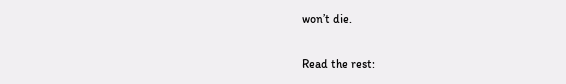won’t die.

Read the rest: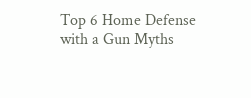Top 6 Home Defense with a Gun Myths